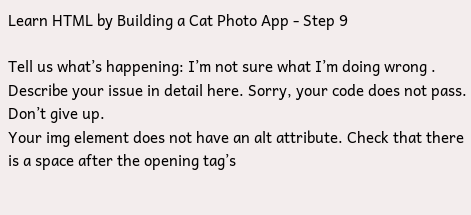Learn HTML by Building a Cat Photo App - Step 9

Tell us what’s happening: I’m not sure what I’m doing wrong .
Describe your issue in detail here. Sorry, your code does not pass. Don’t give up.
Your img element does not have an alt attribute. Check that there is a space after the opening tag’s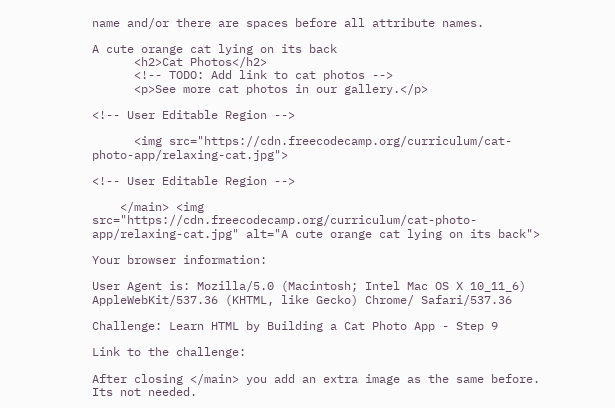name and/or there are spaces before all attribute names.

A cute orange cat lying on its back
      <h2>Cat Photos</h2>
      <!-- TODO: Add link to cat photos -->
      <p>See more cat photos in our gallery.</p>

<!-- User Editable Region -->

      <img src="https://cdn.freecodecamp.org/curriculum/cat-photo-app/relaxing-cat.jpg">

<!-- User Editable Region -->

    </main> <img src="https://cdn.freecodecamp.org/curriculum/cat-photo-app/relaxing-cat.jpg" alt="A cute orange cat lying on its back">

Your browser information:

User Agent is: Mozilla/5.0 (Macintosh; Intel Mac OS X 10_11_6) AppleWebKit/537.36 (KHTML, like Gecko) Chrome/ Safari/537.36

Challenge: Learn HTML by Building a Cat Photo App - Step 9

Link to the challenge:

After closing </main> you add an extra image as the same before. Its not needed.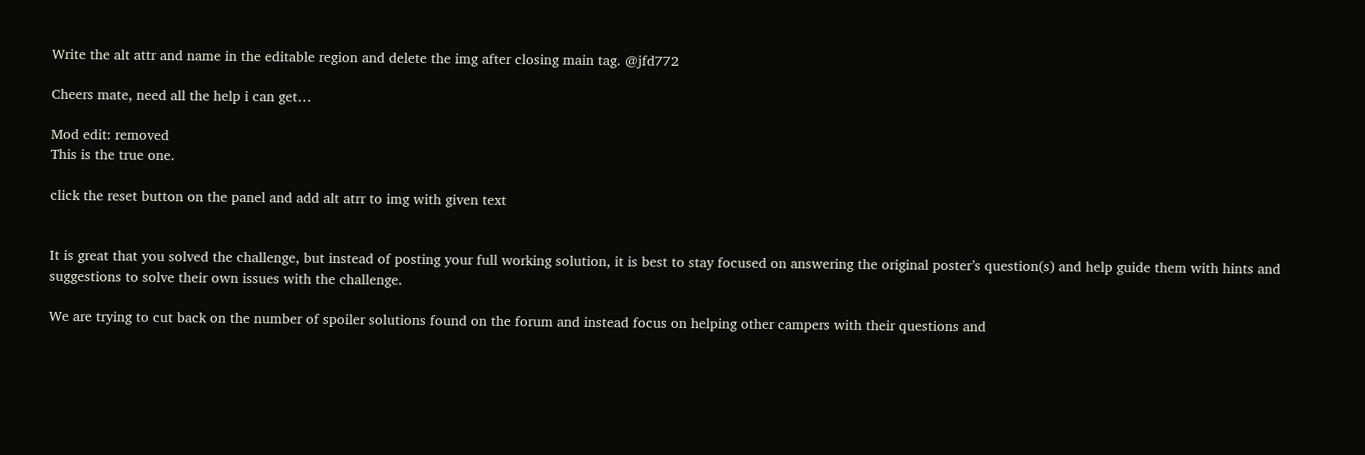Write the alt attr and name in the editable region and delete the img after closing main tag. @jfd772

Cheers mate, need all the help i can get…

Mod edit: removed
This is the true one.

click the reset button on the panel and add alt atrr to img with given text


It is great that you solved the challenge, but instead of posting your full working solution, it is best to stay focused on answering the original poster’s question(s) and help guide them with hints and suggestions to solve their own issues with the challenge.

We are trying to cut back on the number of spoiler solutions found on the forum and instead focus on helping other campers with their questions and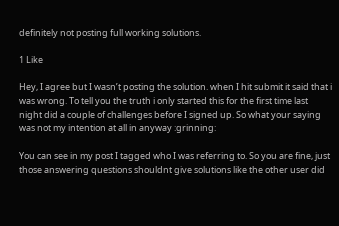definitely not posting full working solutions.

1 Like

Hey, I agree but I wasn’t posting the solution. when I hit submit it said that i was wrong. To tell you the truth i only started this for the first time last night did a couple of challenges before I signed up. So what your saying was not my intention at all in anyway :grinning:

You can see in my post I tagged who I was referring to. So you are fine, just those answering questions shouldnt give solutions like the other user did